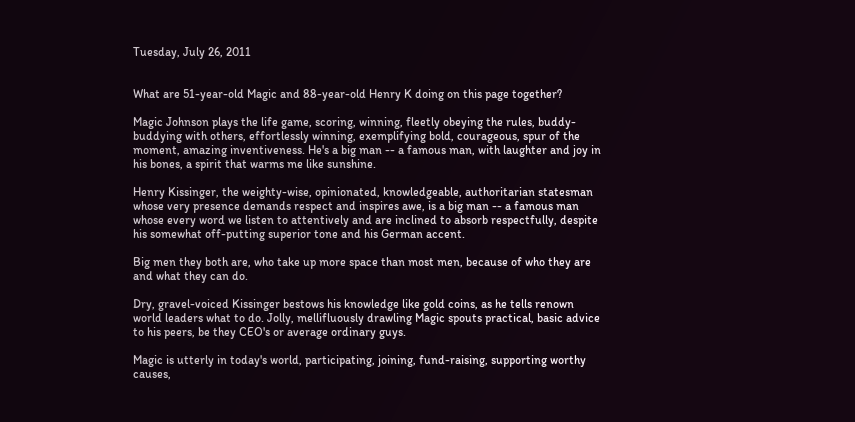Tuesday, July 26, 2011


What are 51-year-old Magic and 88-year-old Henry K doing on this page together?

Magic Johnson plays the life game, scoring, winning, fleetly obeying the rules, buddy-buddying with others, effortlessly winning, exemplifying bold, courageous, spur of the moment, amazing inventiveness. He's a big man -- a famous man, with laughter and joy in his bones, a spirit that warms me like sunshine.

Henry Kissinger, the weighty-wise, opinionated, knowledgeable, authoritarian statesman whose very presence demands respect and inspires awe, is a big man -- a famous man whose every word we listen to attentively and are inclined to absorb respectfully, despite his somewhat off-putting superior tone and his German accent.

Big men they both are, who take up more space than most men, because of who they are and what they can do.

Dry, gravel-voiced Kissinger bestows his knowledge like gold coins, as he tells renown world leaders what to do. Jolly, mellifluously drawling Magic spouts practical, basic advice to his peers, be they CEO's or average ordinary guys.

Magic is utterly in today's world, participating, joining, fund-raising, supporting worthy causes,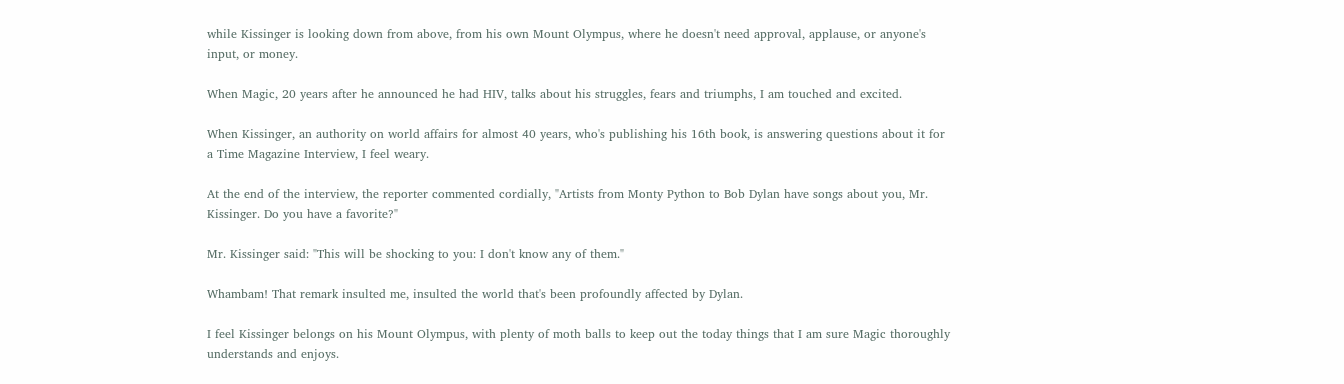while Kissinger is looking down from above, from his own Mount Olympus, where he doesn't need approval, applause, or anyone's input, or money.

When Magic, 20 years after he announced he had HIV, talks about his struggles, fears and triumphs, I am touched and excited.

When Kissinger, an authority on world affairs for almost 40 years, who's publishing his 16th book, is answering questions about it for a Time Magazine Interview, I feel weary.

At the end of the interview, the reporter commented cordially, "Artists from Monty Python to Bob Dylan have songs about you, Mr. Kissinger. Do you have a favorite?"

Mr. Kissinger said: "This will be shocking to you: I don't know any of them."

Whambam! That remark insulted me, insulted the world that's been profoundly affected by Dylan.

I feel Kissinger belongs on his Mount Olympus, with plenty of moth balls to keep out the today things that I am sure Magic thoroughly understands and enjoys.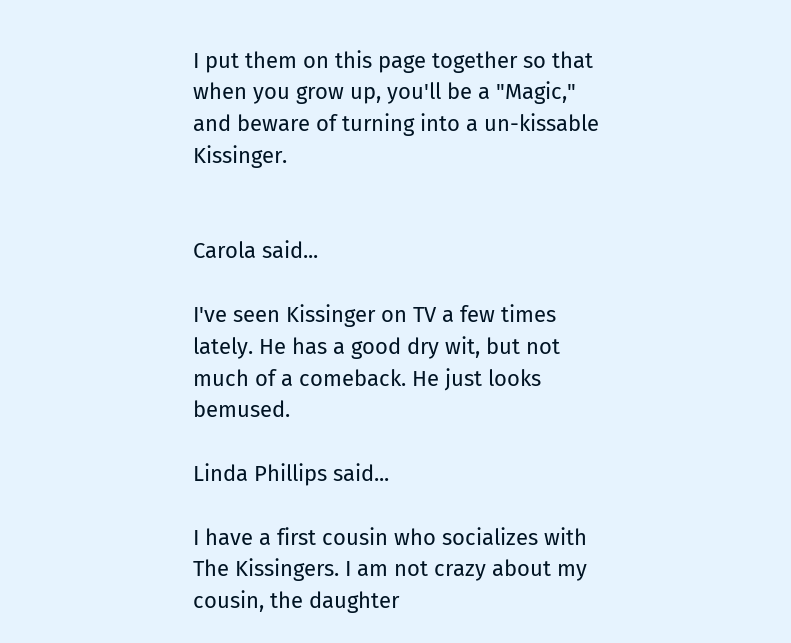I put them on this page together so that when you grow up, you'll be a "Magic," and beware of turning into a un-kissable Kissinger.


Carola said...

I've seen Kissinger on TV a few times lately. He has a good dry wit, but not much of a comeback. He just looks bemused.

Linda Phillips said...

I have a first cousin who socializes with The Kissingers. I am not crazy about my cousin, the daughter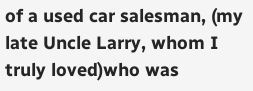of a used car salesman, (my late Uncle Larry, whom I truly loved)who was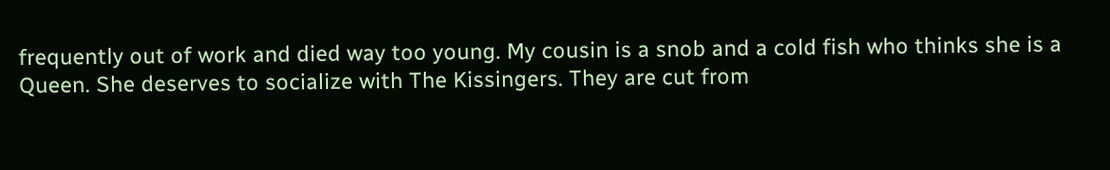frequently out of work and died way too young. My cousin is a snob and a cold fish who thinks she is a Queen. She deserves to socialize with The Kissingers. They are cut from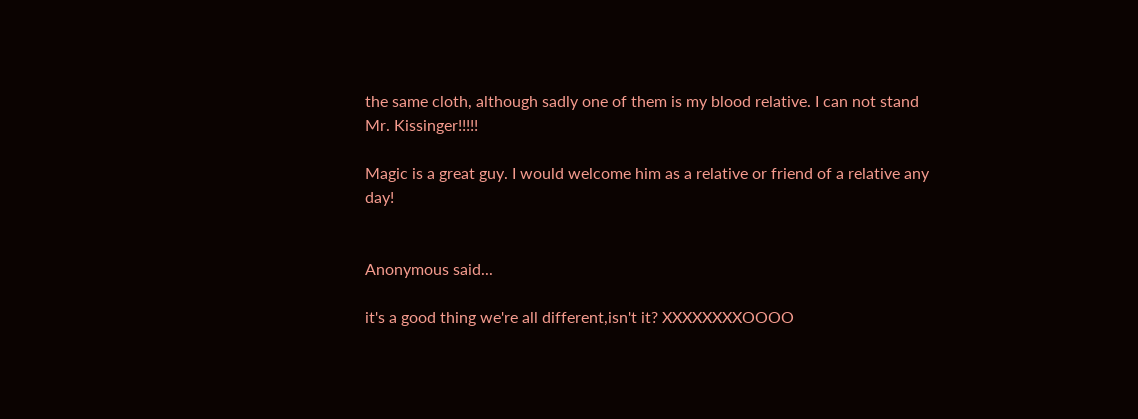the same cloth, although sadly one of them is my blood relative. I can not stand Mr. Kissinger!!!!!

Magic is a great guy. I would welcome him as a relative or friend of a relative any day!


Anonymous said...

it's a good thing we're all different,isn't it? XXXXXXXXOOOO